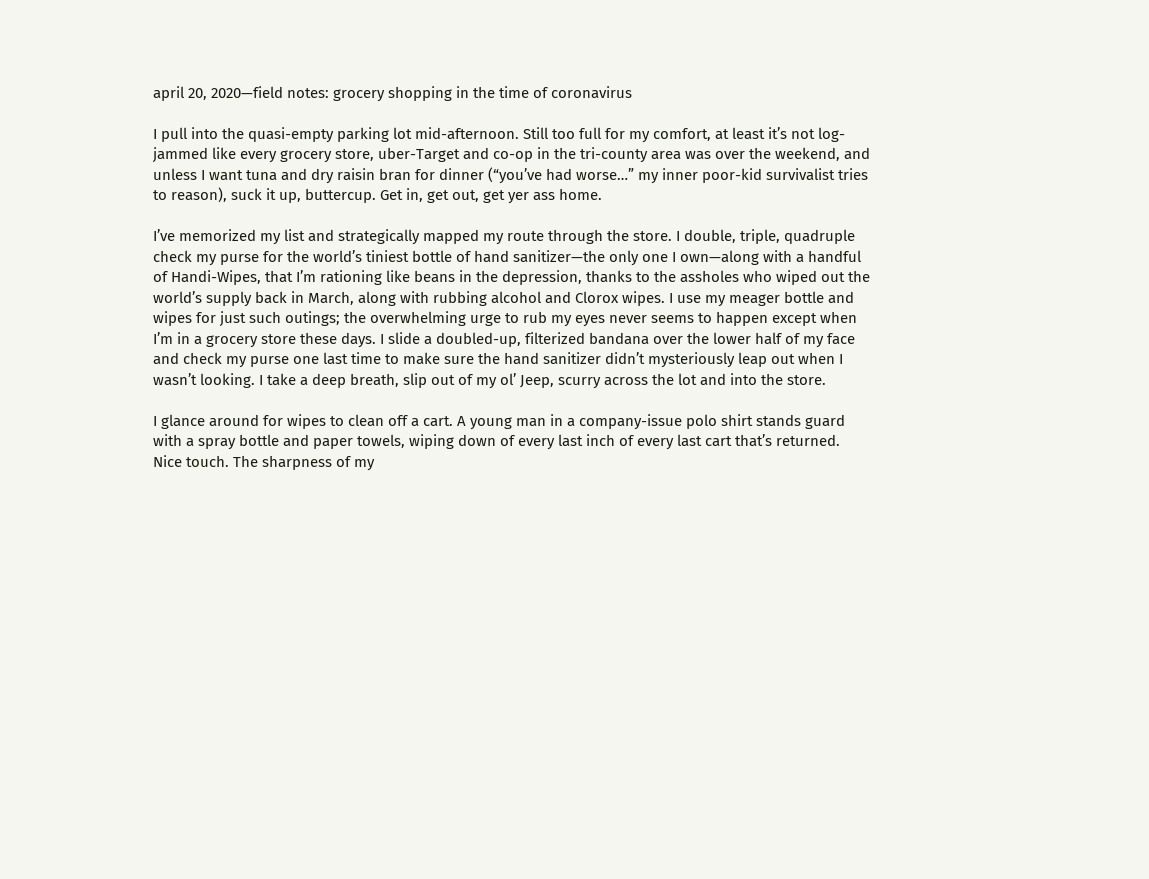april 20, 2020—field notes: grocery shopping in the time of coronavirus

I pull into the quasi-empty parking lot mid-afternoon. Still too full for my comfort, at least it’s not log-jammed like every grocery store, uber-Target and co-op in the tri-county area was over the weekend, and unless I want tuna and dry raisin bran for dinner (“you’ve had worse…” my inner poor-kid survivalist tries to reason), suck it up, buttercup. Get in, get out, get yer ass home.

I’ve memorized my list and strategically mapped my route through the store. I double, triple, quadruple check my purse for the world’s tiniest bottle of hand sanitizer—the only one I own—along with a handful of Handi-Wipes, that I’m rationing like beans in the depression, thanks to the assholes who wiped out the world’s supply back in March, along with rubbing alcohol and Clorox wipes. I use my meager bottle and wipes for just such outings; the overwhelming urge to rub my eyes never seems to happen except when I’m in a grocery store these days. I slide a doubled-up, filterized bandana over the lower half of my face and check my purse one last time to make sure the hand sanitizer didn’t mysteriously leap out when I wasn’t looking. I take a deep breath, slip out of my ol’ Jeep, scurry across the lot and into the store.

I glance around for wipes to clean off a cart. A young man in a company-issue polo shirt stands guard with a spray bottle and paper towels, wiping down of every last inch of every last cart that’s returned. Nice touch. The sharpness of my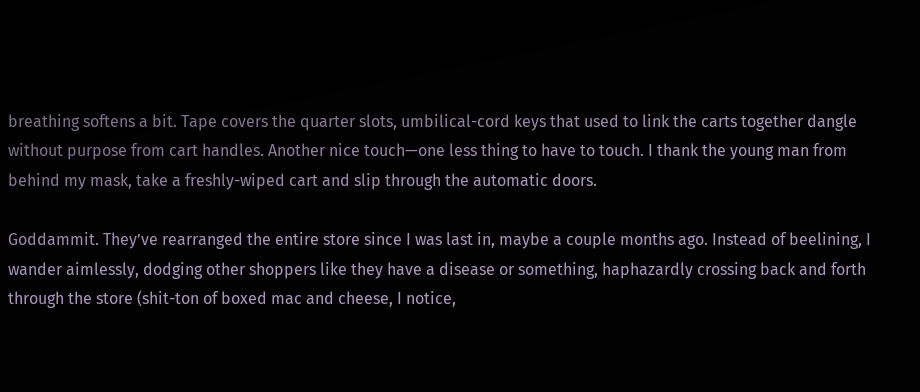breathing softens a bit. Tape covers the quarter slots, umbilical-cord keys that used to link the carts together dangle without purpose from cart handles. Another nice touch—one less thing to have to touch. I thank the young man from behind my mask, take a freshly-wiped cart and slip through the automatic doors.

Goddammit. They’ve rearranged the entire store since I was last in, maybe a couple months ago. Instead of beelining, I wander aimlessly, dodging other shoppers like they have a disease or something, haphazardly crossing back and forth through the store (shit-ton of boxed mac and cheese, I notice,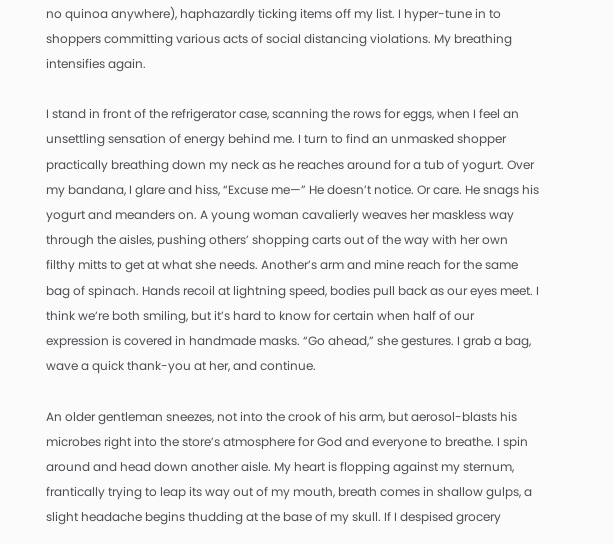no quinoa anywhere), haphazardly ticking items off my list. I hyper-tune in to shoppers committing various acts of social distancing violations. My breathing intensifies again.

I stand in front of the refrigerator case, scanning the rows for eggs, when I feel an unsettling sensation of energy behind me. I turn to find an unmasked shopper practically breathing down my neck as he reaches around for a tub of yogurt. Over my bandana, I glare and hiss, “Excuse me—” He doesn’t notice. Or care. He snags his yogurt and meanders on. A young woman cavalierly weaves her maskless way through the aisles, pushing others’ shopping carts out of the way with her own filthy mitts to get at what she needs. Another’s arm and mine reach for the same bag of spinach. Hands recoil at lightning speed, bodies pull back as our eyes meet. I think we’re both smiling, but it’s hard to know for certain when half of our expression is covered in handmade masks. “Go ahead,” she gestures. I grab a bag, wave a quick thank-you at her, and continue.

An older gentleman sneezes, not into the crook of his arm, but aerosol-blasts his microbes right into the store’s atmosphere for God and everyone to breathe. I spin around and head down another aisle. My heart is flopping against my sternum, frantically trying to leap its way out of my mouth, breath comes in shallow gulps, a slight headache begins thudding at the base of my skull. If I despised grocery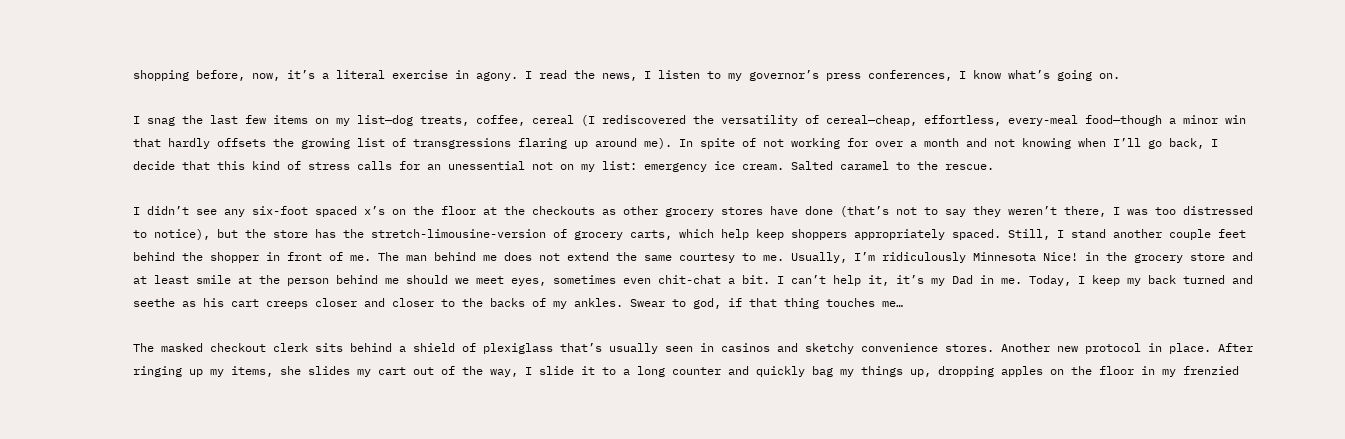shopping before, now, it’s a literal exercise in agony. I read the news, I listen to my governor’s press conferences, I know what’s going on.

I snag the last few items on my list—dog treats, coffee, cereal (I rediscovered the versatility of cereal—cheap, effortless, every-meal food—though a minor win that hardly offsets the growing list of transgressions flaring up around me). In spite of not working for over a month and not knowing when I’ll go back, I decide that this kind of stress calls for an unessential not on my list: emergency ice cream. Salted caramel to the rescue.

I didn’t see any six-foot spaced x’s on the floor at the checkouts as other grocery stores have done (that’s not to say they weren’t there, I was too distressed to notice), but the store has the stretch-limousine-version of grocery carts, which help keep shoppers appropriately spaced. Still, I stand another couple feet behind the shopper in front of me. The man behind me does not extend the same courtesy to me. Usually, I’m ridiculously Minnesota Nice! in the grocery store and at least smile at the person behind me should we meet eyes, sometimes even chit-chat a bit. I can’t help it, it’s my Dad in me. Today, I keep my back turned and seethe as his cart creeps closer and closer to the backs of my ankles. Swear to god, if that thing touches me…

The masked checkout clerk sits behind a shield of plexiglass that’s usually seen in casinos and sketchy convenience stores. Another new protocol in place. After ringing up my items, she slides my cart out of the way, I slide it to a long counter and quickly bag my things up, dropping apples on the floor in my frenzied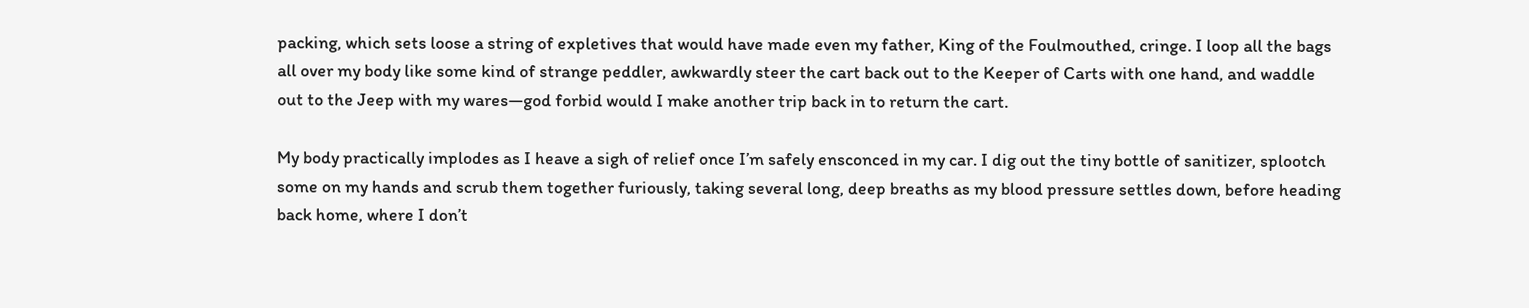packing, which sets loose a string of expletives that would have made even my father, King of the Foulmouthed, cringe. I loop all the bags all over my body like some kind of strange peddler, awkwardly steer the cart back out to the Keeper of Carts with one hand, and waddle out to the Jeep with my wares—god forbid would I make another trip back in to return the cart.

My body practically implodes as I heave a sigh of relief once I’m safely ensconced in my car. I dig out the tiny bottle of sanitizer, splootch some on my hands and scrub them together furiously, taking several long, deep breaths as my blood pressure settles down, before heading back home, where I don’t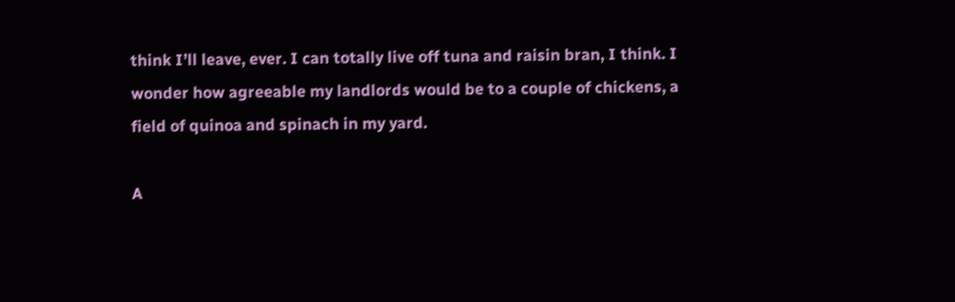think I’ll leave, ever. I can totally live off tuna and raisin bran, I think. I wonder how agreeable my landlords would be to a couple of chickens, a field of quinoa and spinach in my yard.

A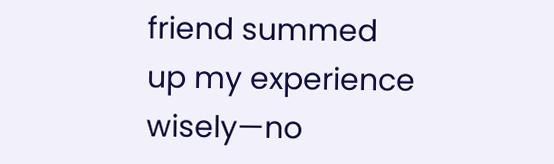friend summed up my experience wisely—no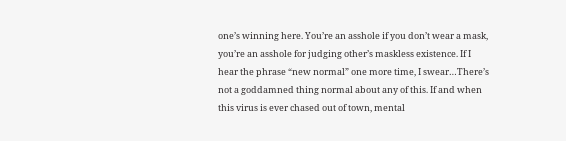one’s winning here. You’re an asshole if you don’t wear a mask, you’re an asshole for judging other’s maskless existence. If I hear the phrase “new normal” one more time, I swear…There’s not a goddamned thing normal about any of this. If and when this virus is ever chased out of town, mental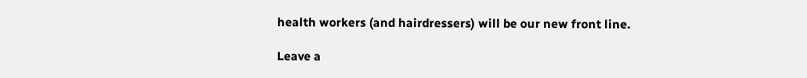health workers (and hairdressers) will be our new front line.

Leave a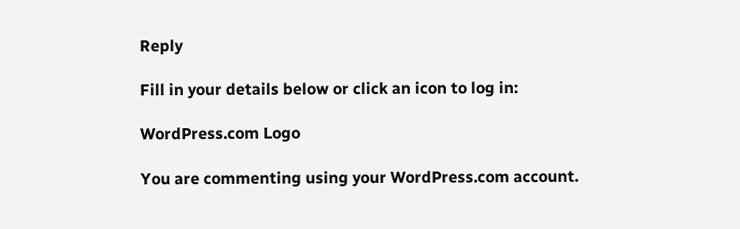Reply

Fill in your details below or click an icon to log in:

WordPress.com Logo

You are commenting using your WordPress.com account.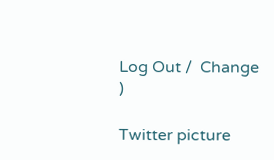Log Out /  Change )

Twitter picture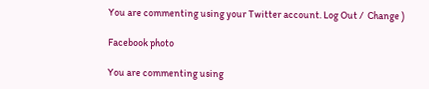You are commenting using your Twitter account. Log Out /  Change )

Facebook photo

You are commenting using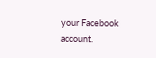your Facebook account.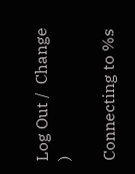Log Out /  Change )

Connecting to %s